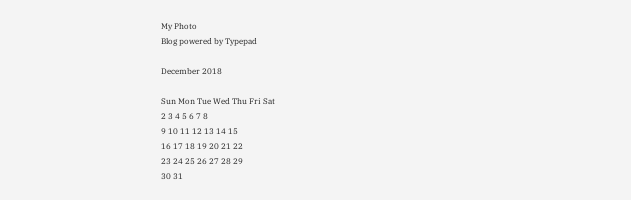My Photo
Blog powered by Typepad

December 2018

Sun Mon Tue Wed Thu Fri Sat
2 3 4 5 6 7 8
9 10 11 12 13 14 15
16 17 18 19 20 21 22
23 24 25 26 27 28 29
30 31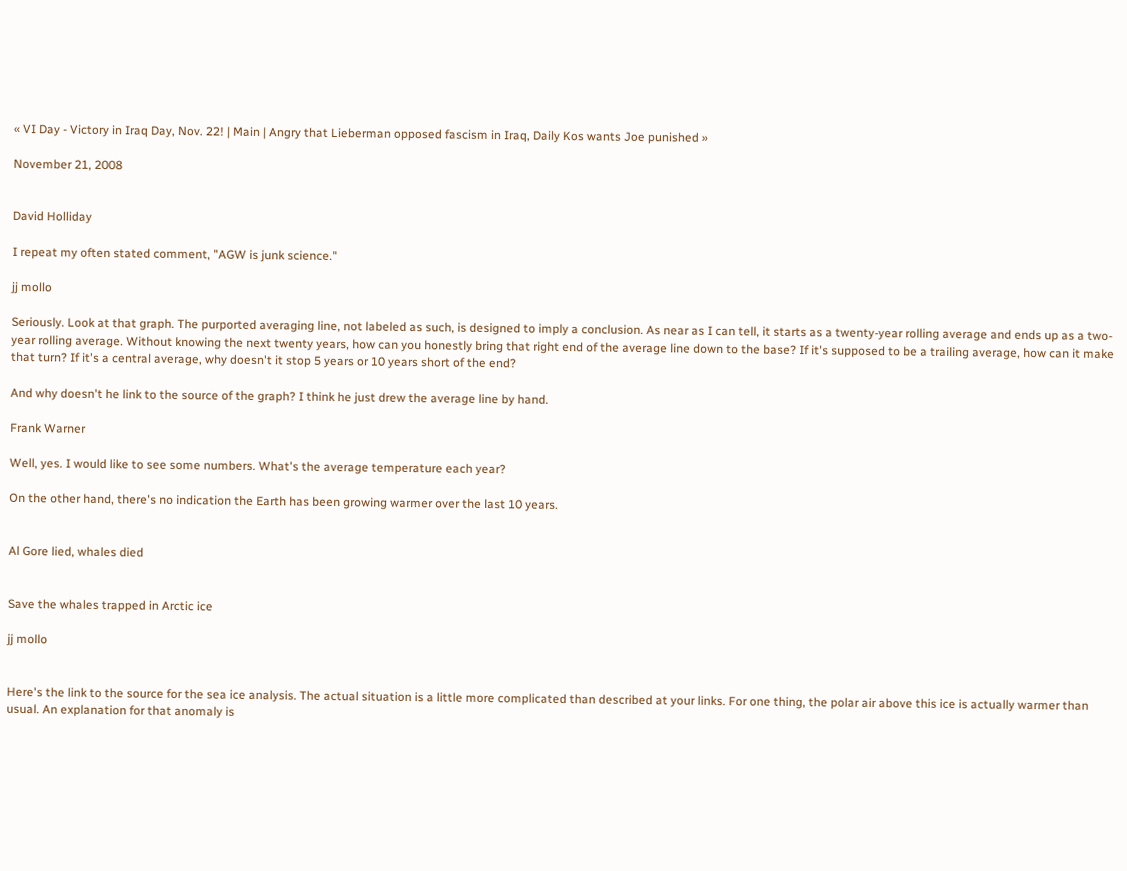« VI Day - Victory in Iraq Day, Nov. 22! | Main | Angry that Lieberman opposed fascism in Iraq, Daily Kos wants Joe punished »

November 21, 2008


David Holliday

I repeat my often stated comment, "AGW is junk science."

jj mollo

Seriously. Look at that graph. The purported averaging line, not labeled as such, is designed to imply a conclusion. As near as I can tell, it starts as a twenty-year rolling average and ends up as a two-year rolling average. Without knowing the next twenty years, how can you honestly bring that right end of the average line down to the base? If it's supposed to be a trailing average, how can it make that turn? If it's a central average, why doesn't it stop 5 years or 10 years short of the end?

And why doesn't he link to the source of the graph? I think he just drew the average line by hand.

Frank Warner

Well, yes. I would like to see some numbers. What's the average temperature each year?

On the other hand, there's no indication the Earth has been growing warmer over the last 10 years.


Al Gore lied, whales died


Save the whales trapped in Arctic ice

jj mollo


Here's the link to the source for the sea ice analysis. The actual situation is a little more complicated than described at your links. For one thing, the polar air above this ice is actually warmer than usual. An explanation for that anomaly is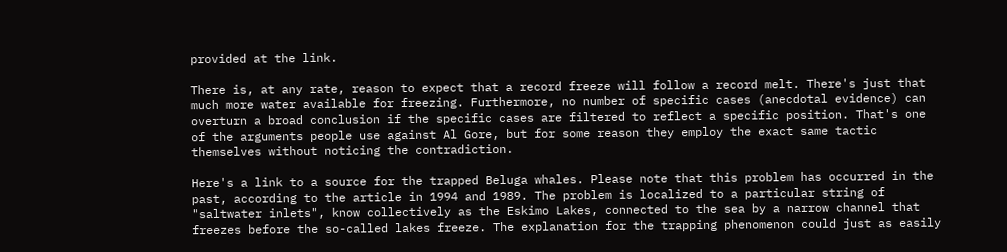provided at the link.

There is, at any rate, reason to expect that a record freeze will follow a record melt. There's just that much more water available for freezing. Furthermore, no number of specific cases (anecdotal evidence) can overturn a broad conclusion if the specific cases are filtered to reflect a specific position. That's one of the arguments people use against Al Gore, but for some reason they employ the exact same tactic themselves without noticing the contradiction.

Here's a link to a source for the trapped Beluga whales. Please note that this problem has occurred in the past, according to the article in 1994 and 1989. The problem is localized to a particular string of "saltwater inlets", know collectively as the Eskimo Lakes, connected to the sea by a narrow channel that freezes before the so-called lakes freeze. The explanation for the trapping phenomenon could just as easily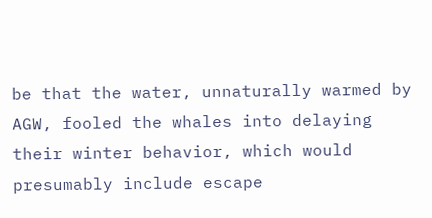be that the water, unnaturally warmed by AGW, fooled the whales into delaying their winter behavior, which would presumably include escape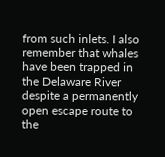from such inlets. I also remember that whales have been trapped in the Delaware River despite a permanently open escape route to the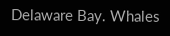Delaware Bay. Whales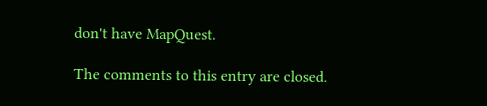don't have MapQuest.

The comments to this entry are closed.